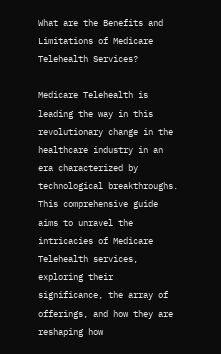What are the Benefits and Limitations of Medicare Telehealth Services?

Medicare Telehealth is leading the way in this revolutionary change in the healthcare industry in an era characterized by technological breakthroughs. This comprehensive guide aims to unravel the intricacies of Medicare Telehealth services, exploring their significance, the array of offerings, and how they are reshaping how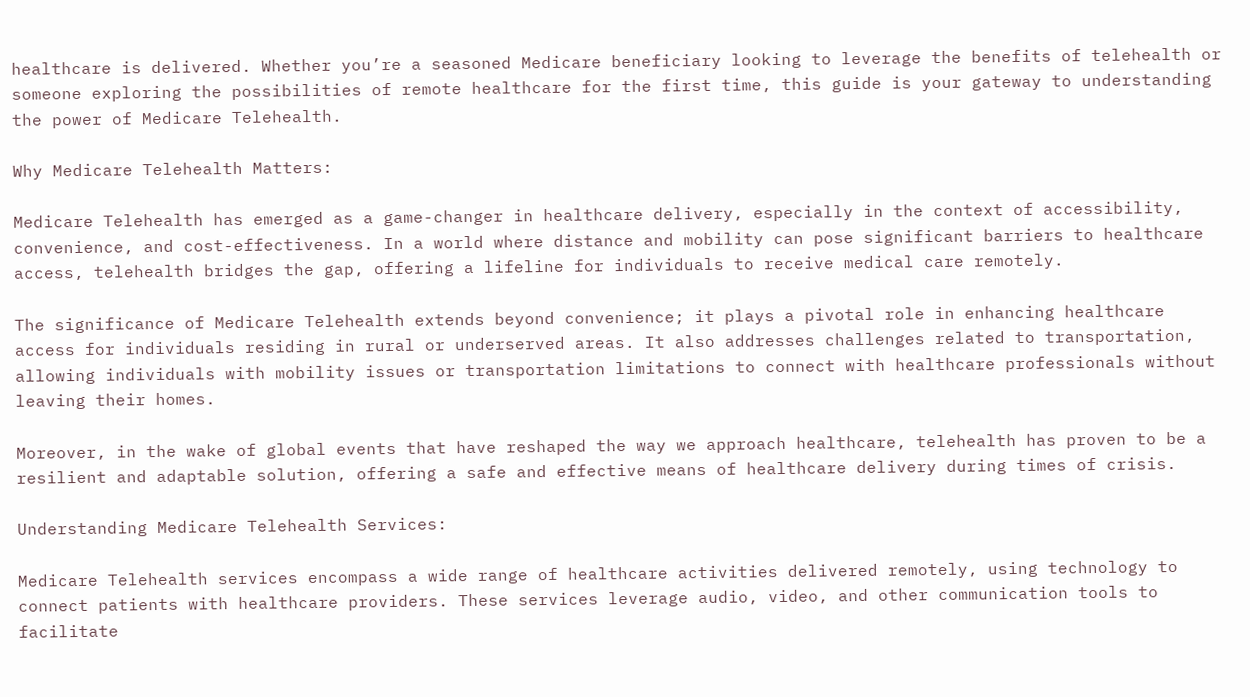healthcare is delivered. Whether you’re a seasoned Medicare beneficiary looking to leverage the benefits of telehealth or someone exploring the possibilities of remote healthcare for the first time, this guide is your gateway to understanding the power of Medicare Telehealth.

Why Medicare Telehealth Matters:

Medicare Telehealth has emerged as a game-changer in healthcare delivery, especially in the context of accessibility, convenience, and cost-effectiveness. In a world where distance and mobility can pose significant barriers to healthcare access, telehealth bridges the gap, offering a lifeline for individuals to receive medical care remotely.

The significance of Medicare Telehealth extends beyond convenience; it plays a pivotal role in enhancing healthcare access for individuals residing in rural or underserved areas. It also addresses challenges related to transportation, allowing individuals with mobility issues or transportation limitations to connect with healthcare professionals without leaving their homes.

Moreover, in the wake of global events that have reshaped the way we approach healthcare, telehealth has proven to be a resilient and adaptable solution, offering a safe and effective means of healthcare delivery during times of crisis.

Understanding Medicare Telehealth Services:

Medicare Telehealth services encompass a wide range of healthcare activities delivered remotely, using technology to connect patients with healthcare providers. These services leverage audio, video, and other communication tools to facilitate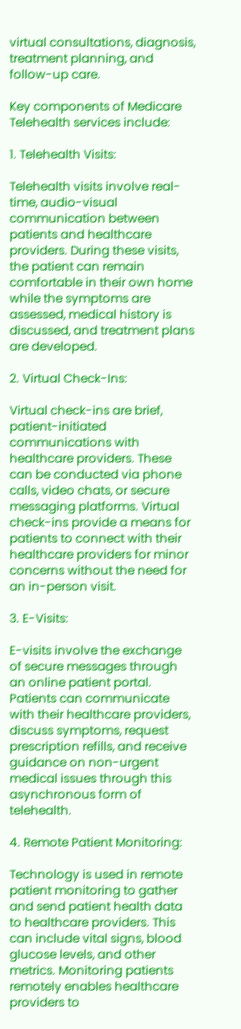virtual consultations, diagnosis, treatment planning, and follow-up care.

Key components of Medicare Telehealth services include:

1. Telehealth Visits:

Telehealth visits involve real-time, audio-visual communication between patients and healthcare providers. During these visits, the patient can remain comfortable in their own home while the symptoms are assessed, medical history is discussed, and treatment plans are developed.

2. Virtual Check-Ins:

Virtual check-ins are brief, patient-initiated communications with healthcare providers. These can be conducted via phone calls, video chats, or secure messaging platforms. Virtual check-ins provide a means for patients to connect with their healthcare providers for minor concerns without the need for an in-person visit.

3. E-Visits:

E-visits involve the exchange of secure messages through an online patient portal. Patients can communicate with their healthcare providers, discuss symptoms, request prescription refills, and receive guidance on non-urgent medical issues through this asynchronous form of telehealth.

4. Remote Patient Monitoring:

Technology is used in remote patient monitoring to gather and send patient health data to healthcare providers. This can include vital signs, blood glucose levels, and other metrics. Monitoring patients remotely enables healthcare providers to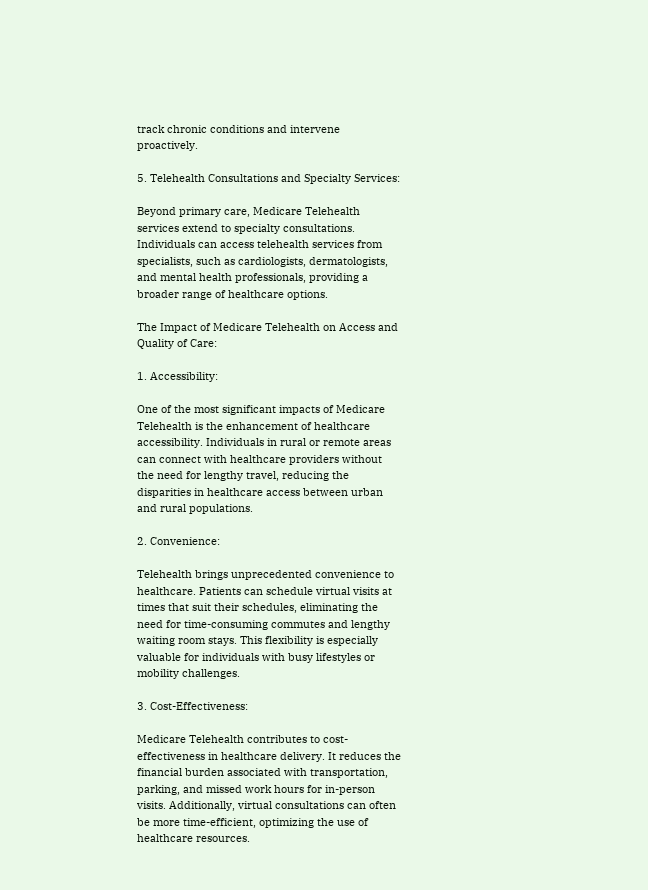track chronic conditions and intervene proactively.

5. Telehealth Consultations and Specialty Services:

Beyond primary care, Medicare Telehealth services extend to specialty consultations. Individuals can access telehealth services from specialists, such as cardiologists, dermatologists, and mental health professionals, providing a broader range of healthcare options.

The Impact of Medicare Telehealth on Access and Quality of Care:

1. Accessibility:

One of the most significant impacts of Medicare Telehealth is the enhancement of healthcare accessibility. Individuals in rural or remote areas can connect with healthcare providers without the need for lengthy travel, reducing the disparities in healthcare access between urban and rural populations.

2. Convenience:

Telehealth brings unprecedented convenience to healthcare. Patients can schedule virtual visits at times that suit their schedules, eliminating the need for time-consuming commutes and lengthy waiting room stays. This flexibility is especially valuable for individuals with busy lifestyles or mobility challenges.

3. Cost-Effectiveness:

Medicare Telehealth contributes to cost-effectiveness in healthcare delivery. It reduces the financial burden associated with transportation, parking, and missed work hours for in-person visits. Additionally, virtual consultations can often be more time-efficient, optimizing the use of healthcare resources.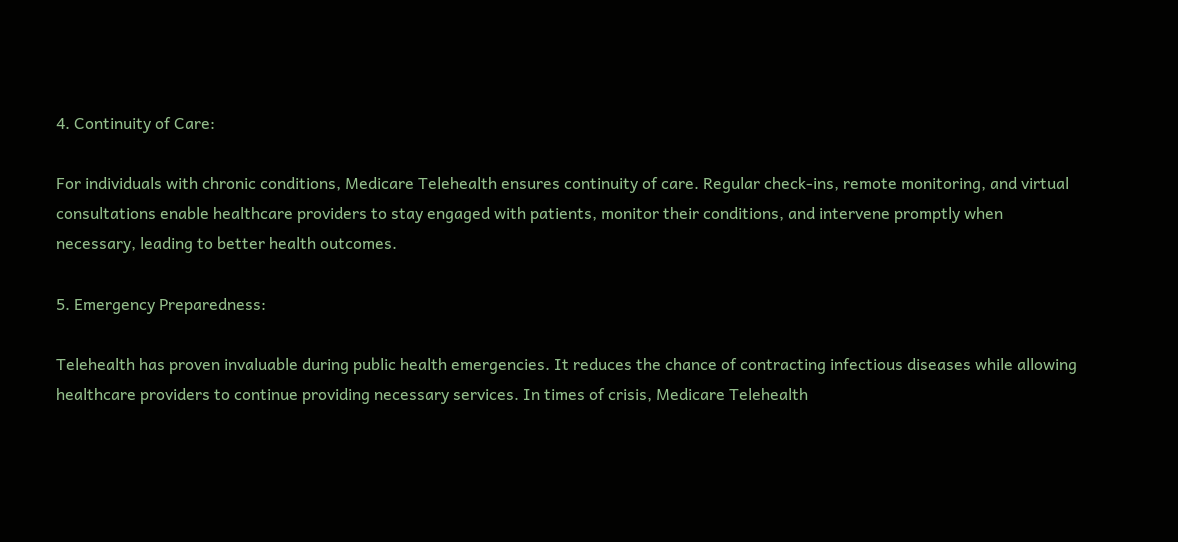4. Continuity of Care:

For individuals with chronic conditions, Medicare Telehealth ensures continuity of care. Regular check-ins, remote monitoring, and virtual consultations enable healthcare providers to stay engaged with patients, monitor their conditions, and intervene promptly when necessary, leading to better health outcomes.

5. Emergency Preparedness:

Telehealth has proven invaluable during public health emergencies. It reduces the chance of contracting infectious diseases while allowing healthcare providers to continue providing necessary services. In times of crisis, Medicare Telehealth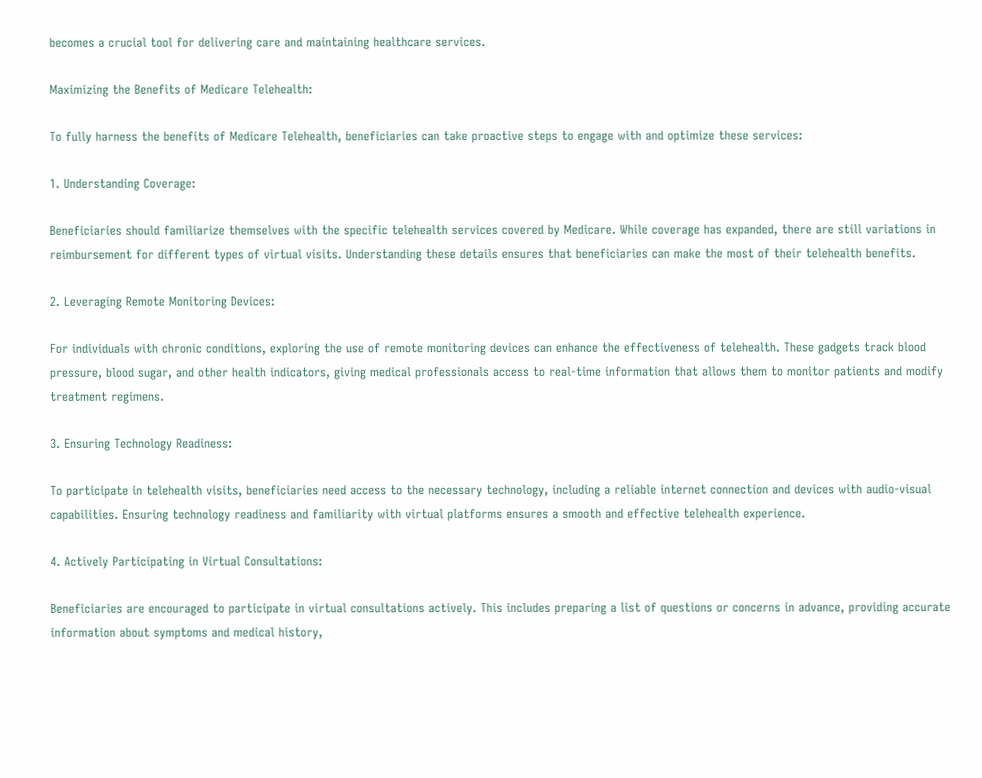becomes a crucial tool for delivering care and maintaining healthcare services.

Maximizing the Benefits of Medicare Telehealth:

To fully harness the benefits of Medicare Telehealth, beneficiaries can take proactive steps to engage with and optimize these services:

1. Understanding Coverage:

Beneficiaries should familiarize themselves with the specific telehealth services covered by Medicare. While coverage has expanded, there are still variations in reimbursement for different types of virtual visits. Understanding these details ensures that beneficiaries can make the most of their telehealth benefits.

2. Leveraging Remote Monitoring Devices:

For individuals with chronic conditions, exploring the use of remote monitoring devices can enhance the effectiveness of telehealth. These gadgets track blood pressure, blood sugar, and other health indicators, giving medical professionals access to real-time information that allows them to monitor patients and modify treatment regimens.

3. Ensuring Technology Readiness:

To participate in telehealth visits, beneficiaries need access to the necessary technology, including a reliable internet connection and devices with audio-visual capabilities. Ensuring technology readiness and familiarity with virtual platforms ensures a smooth and effective telehealth experience.

4. Actively Participating in Virtual Consultations:

Beneficiaries are encouraged to participate in virtual consultations actively. This includes preparing a list of questions or concerns in advance, providing accurate information about symptoms and medical history,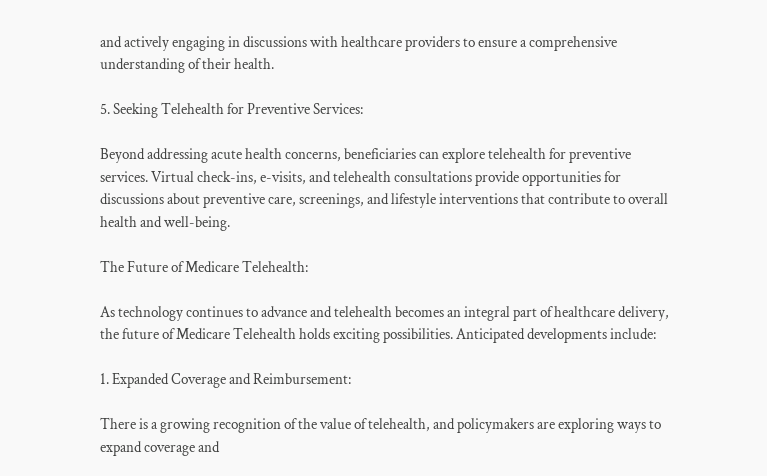and actively engaging in discussions with healthcare providers to ensure a comprehensive understanding of their health.

5. Seeking Telehealth for Preventive Services:

Beyond addressing acute health concerns, beneficiaries can explore telehealth for preventive services. Virtual check-ins, e-visits, and telehealth consultations provide opportunities for discussions about preventive care, screenings, and lifestyle interventions that contribute to overall health and well-being.

The Future of Medicare Telehealth:

As technology continues to advance and telehealth becomes an integral part of healthcare delivery, the future of Medicare Telehealth holds exciting possibilities. Anticipated developments include:

1. Expanded Coverage and Reimbursement:

There is a growing recognition of the value of telehealth, and policymakers are exploring ways to expand coverage and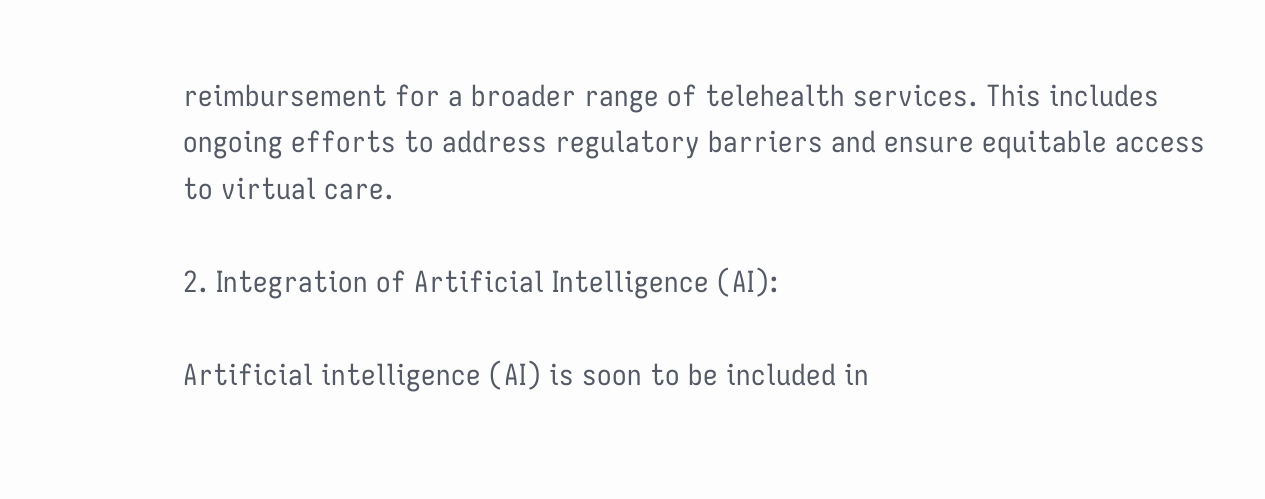reimbursement for a broader range of telehealth services. This includes ongoing efforts to address regulatory barriers and ensure equitable access to virtual care.

2. Integration of Artificial Intelligence (AI):

Artificial intelligence (AI) is soon to be included in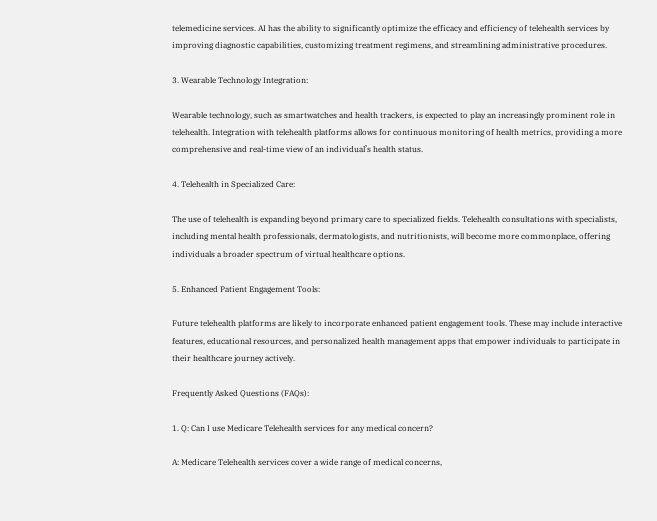telemedicine services. AI has the ability to significantly optimize the efficacy and efficiency of telehealth services by improving diagnostic capabilities, customizing treatment regimens, and streamlining administrative procedures.

3. Wearable Technology Integration:

Wearable technology, such as smartwatches and health trackers, is expected to play an increasingly prominent role in telehealth. Integration with telehealth platforms allows for continuous monitoring of health metrics, providing a more comprehensive and real-time view of an individual’s health status.

4. Telehealth in Specialized Care:

The use of telehealth is expanding beyond primary care to specialized fields. Telehealth consultations with specialists, including mental health professionals, dermatologists, and nutritionists, will become more commonplace, offering individuals a broader spectrum of virtual healthcare options.

5. Enhanced Patient Engagement Tools:

Future telehealth platforms are likely to incorporate enhanced patient engagement tools. These may include interactive features, educational resources, and personalized health management apps that empower individuals to participate in their healthcare journey actively.

Frequently Asked Questions (FAQs):

1. Q: Can I use Medicare Telehealth services for any medical concern?

A: Medicare Telehealth services cover a wide range of medical concerns,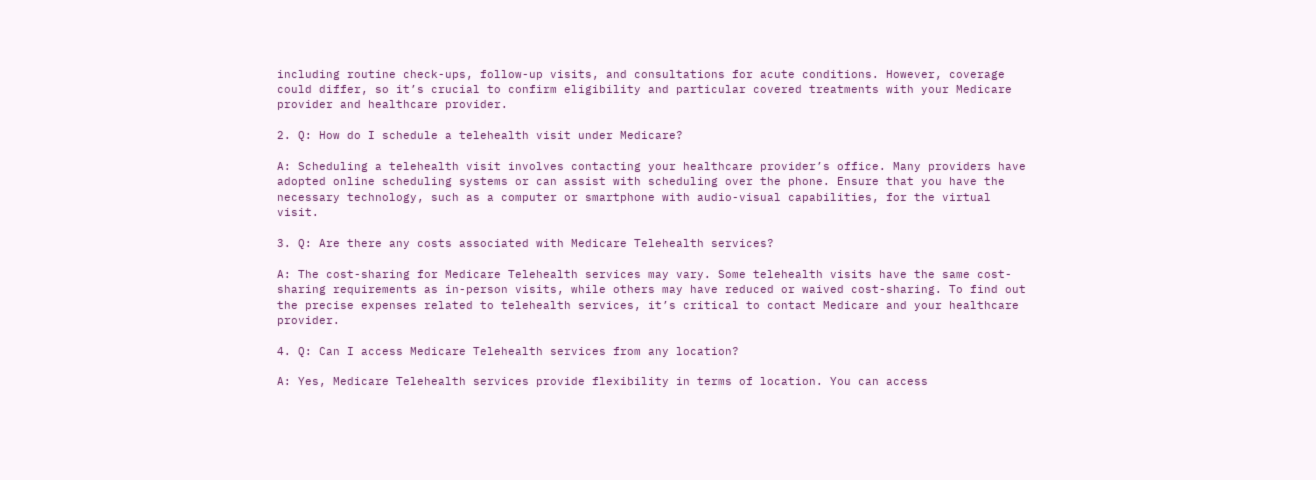including routine check-ups, follow-up visits, and consultations for acute conditions. However, coverage could differ, so it’s crucial to confirm eligibility and particular covered treatments with your Medicare provider and healthcare provider.

2. Q: How do I schedule a telehealth visit under Medicare?

A: Scheduling a telehealth visit involves contacting your healthcare provider’s office. Many providers have adopted online scheduling systems or can assist with scheduling over the phone. Ensure that you have the necessary technology, such as a computer or smartphone with audio-visual capabilities, for the virtual visit.

3. Q: Are there any costs associated with Medicare Telehealth services?

A: The cost-sharing for Medicare Telehealth services may vary. Some telehealth visits have the same cost-sharing requirements as in-person visits, while others may have reduced or waived cost-sharing. To find out the precise expenses related to telehealth services, it’s critical to contact Medicare and your healthcare provider.

4. Q: Can I access Medicare Telehealth services from any location?

A: Yes, Medicare Telehealth services provide flexibility in terms of location. You can access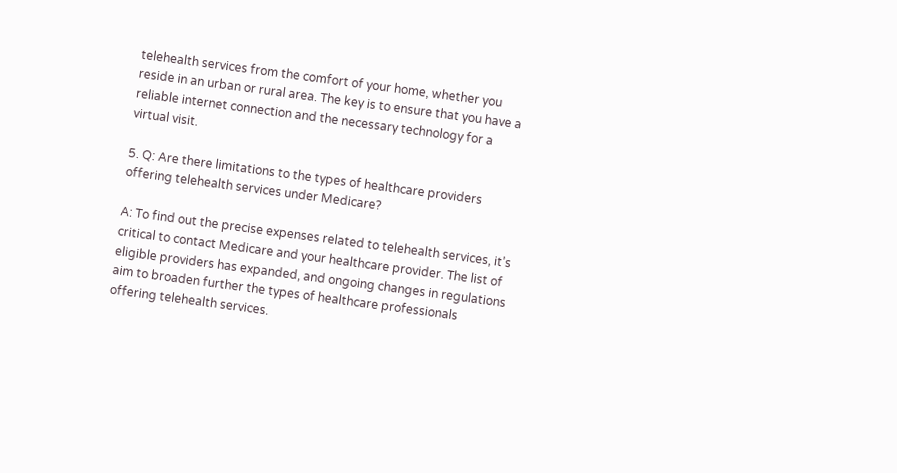telehealth services from the comfort of your home, whether you reside in an urban or rural area. The key is to ensure that you have a reliable internet connection and the necessary technology for a virtual visit.

5. Q: Are there limitations to the types of healthcare providers offering telehealth services under Medicare?

A: To find out the precise expenses related to telehealth services, it’s critical to contact Medicare and your healthcare provider. The list of eligible providers has expanded, and ongoing changes in regulations aim to broaden further the types of healthcare professionals offering telehealth services.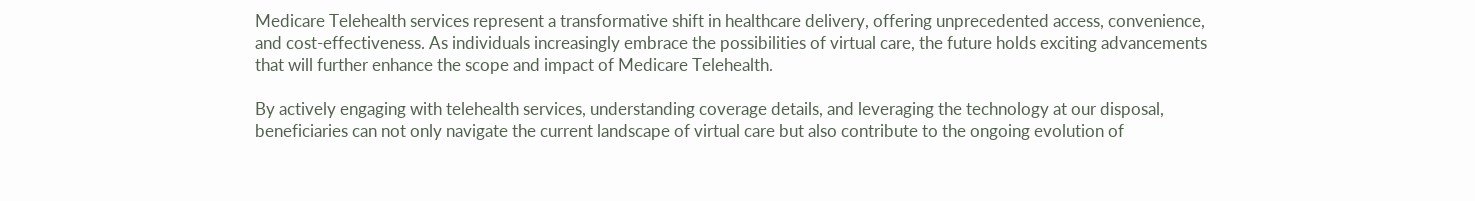Medicare Telehealth services represent a transformative shift in healthcare delivery, offering unprecedented access, convenience, and cost-effectiveness. As individuals increasingly embrace the possibilities of virtual care, the future holds exciting advancements that will further enhance the scope and impact of Medicare Telehealth.

By actively engaging with telehealth services, understanding coverage details, and leveraging the technology at our disposal, beneficiaries can not only navigate the current landscape of virtual care but also contribute to the ongoing evolution of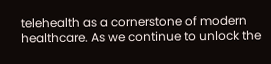telehealth as a cornerstone of modern healthcare. As we continue to unlock the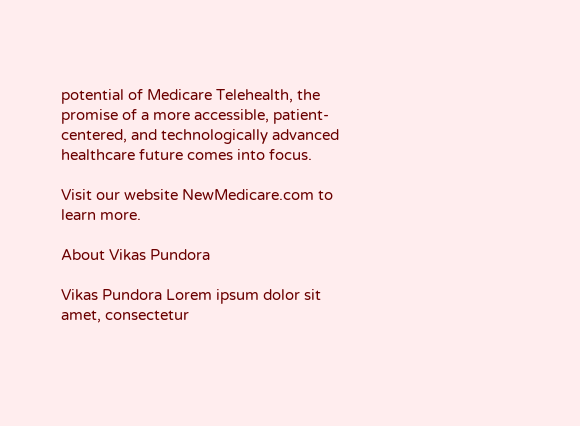potential of Medicare Telehealth, the promise of a more accessible, patient-centered, and technologically advanced healthcare future comes into focus.

Visit our website NewMedicare.com to learn more.

About Vikas Pundora

Vikas Pundora Lorem ipsum dolor sit amet, consectetur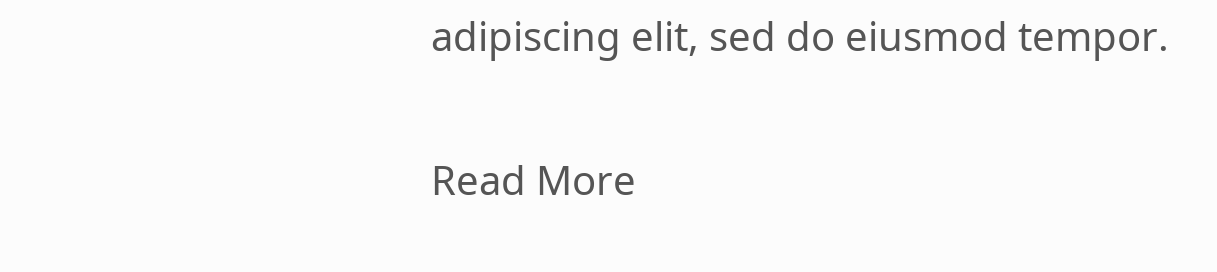adipiscing elit, sed do eiusmod tempor.

Read More